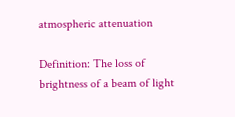atmospheric attenuation

Definition: The loss of brightness of a beam of light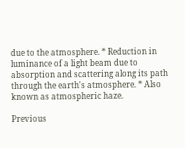due to the atmosphere. * Reduction in luminance of a light beam due to absorption and scattering along its path through the earth's atmosphere. * Also known as atmospheric haze.

Previous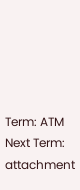Term: ATM  Next Term: attachment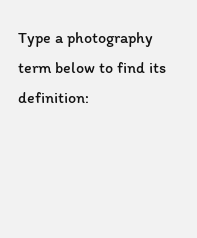Type a photography term below to find its definition: